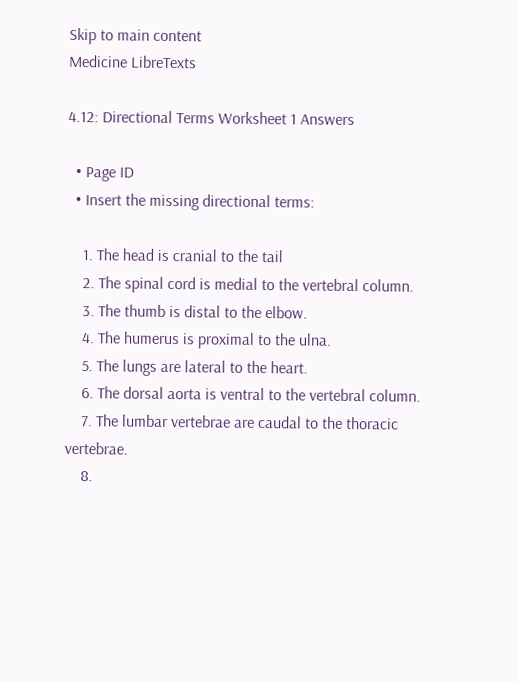Skip to main content
Medicine LibreTexts

4.12: Directional Terms Worksheet 1 Answers

  • Page ID
  • Insert the missing directional terms:

    1. The head is cranial to the tail
    2. The spinal cord is medial to the vertebral column.
    3. The thumb is distal to the elbow.
    4. The humerus is proximal to the ulna.
    5. The lungs are lateral to the heart.
    6. The dorsal aorta is ventral to the vertebral column.
    7. The lumbar vertebrae are caudal to the thoracic vertebrae.
    8.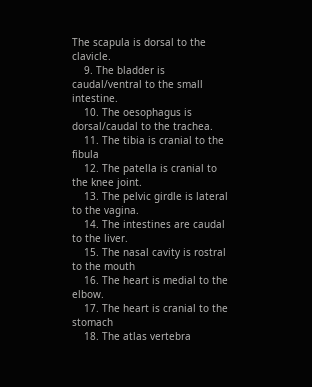The scapula is dorsal to the clavicle.
    9. The bladder is caudal/ventral to the small intestine.
    10. The oesophagus is dorsal/caudal to the trachea.
    11. The tibia is cranial to the fibula
    12. The patella is cranial to the knee joint.
    13. The pelvic girdle is lateral to the vagina.
    14. The intestines are caudal to the liver.
    15. The nasal cavity is rostral to the mouth
    16. The heart is medial to the elbow.
    17. The heart is cranial to the stomach
    18. The atlas vertebra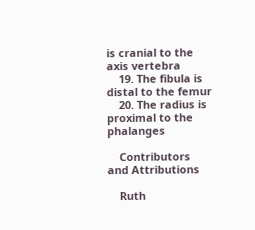is cranial to the axis vertebra
    19. The fibula is distal to the femur
    20. The radius is proximal to the phalanges

    Contributors and Attributions

    Ruth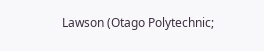Lawson (Otago Polytechnic;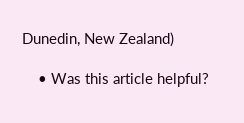Dunedin, New Zealand)

    • Was this article helpful?